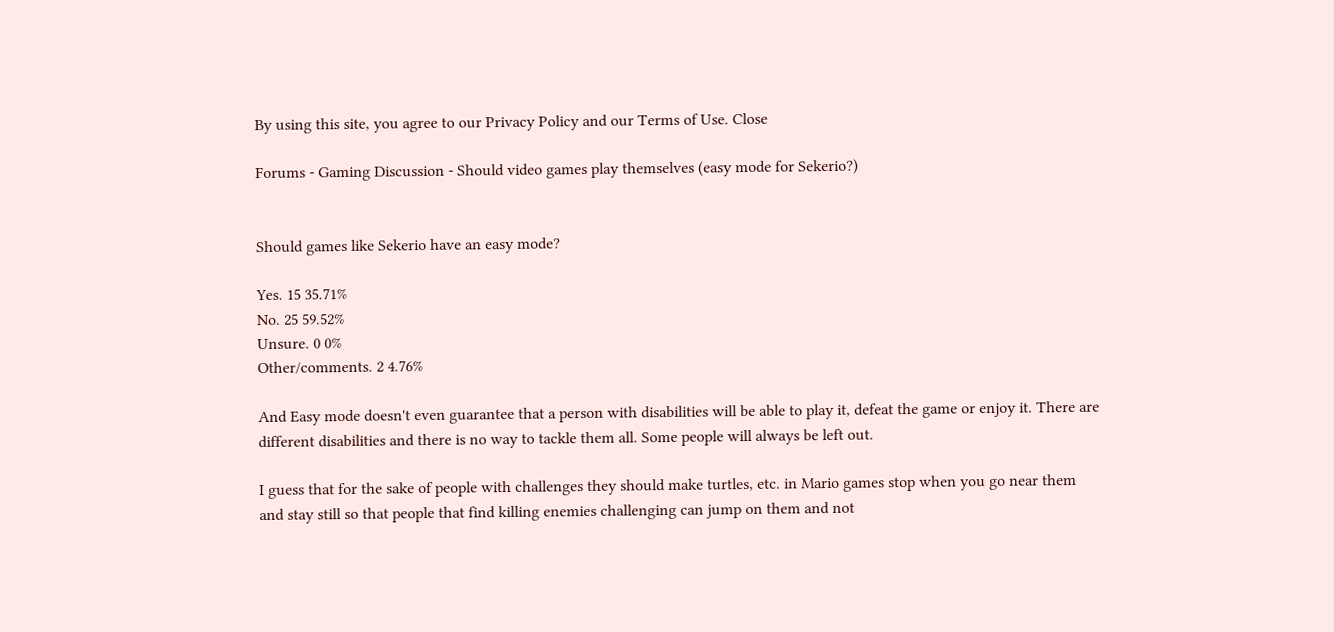By using this site, you agree to our Privacy Policy and our Terms of Use. Close

Forums - Gaming Discussion - Should video games play themselves (easy mode for Sekerio?)


Should games like Sekerio have an easy mode?

Yes. 15 35.71%
No. 25 59.52%
Unsure. 0 0%
Other/comments. 2 4.76%

And Easy mode doesn't even guarantee that a person with disabilities will be able to play it, defeat the game or enjoy it. There are different disabilities and there is no way to tackle them all. Some people will always be left out.

I guess that for the sake of people with challenges they should make turtles, etc. in Mario games stop when you go near them and stay still so that people that find killing enemies challenging can jump on them and not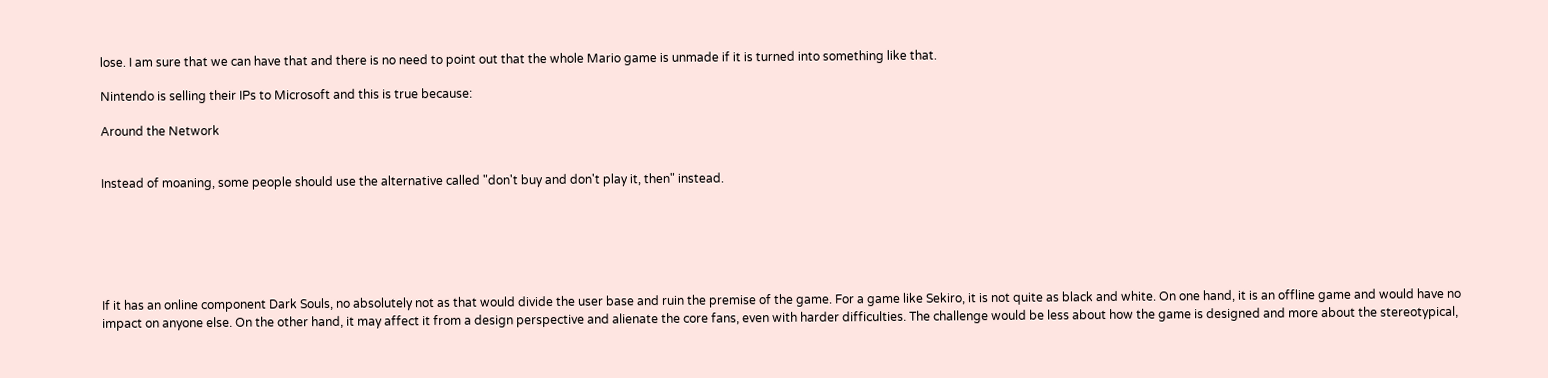lose. I am sure that we can have that and there is no need to point out that the whole Mario game is unmade if it is turned into something like that.

Nintendo is selling their IPs to Microsoft and this is true because:

Around the Network


Instead of moaning, some people should use the alternative called "don't buy and don't play it, then" instead.






If it has an online component Dark Souls, no absolutely not as that would divide the user base and ruin the premise of the game. For a game like Sekiro, it is not quite as black and white. On one hand, it is an offline game and would have no impact on anyone else. On the other hand, it may affect it from a design perspective and alienate the core fans, even with harder difficulties. The challenge would be less about how the game is designed and more about the stereotypical,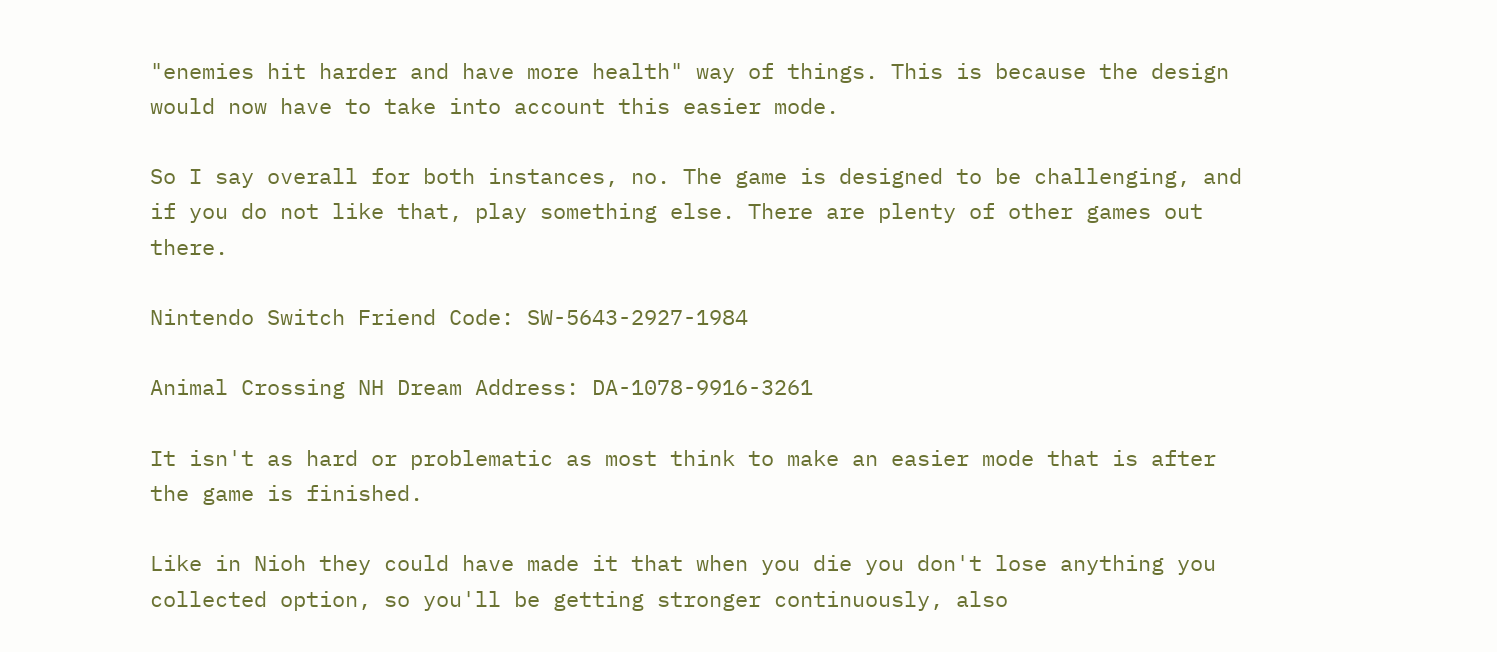"enemies hit harder and have more health" way of things. This is because the design would now have to take into account this easier mode.

So I say overall for both instances, no. The game is designed to be challenging, and if you do not like that, play something else. There are plenty of other games out there.

Nintendo Switch Friend Code: SW-5643-2927-1984

Animal Crossing NH Dream Address: DA-1078-9916-3261

It isn't as hard or problematic as most think to make an easier mode that is after the game is finished.

Like in Nioh they could have made it that when you die you don't lose anything you collected option, so you'll be getting stronger continuously, also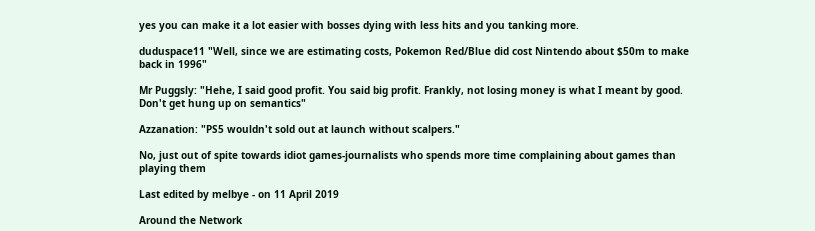yes you can make it a lot easier with bosses dying with less hits and you tanking more.

duduspace11 "Well, since we are estimating costs, Pokemon Red/Blue did cost Nintendo about $50m to make back in 1996"

Mr Puggsly: "Hehe, I said good profit. You said big profit. Frankly, not losing money is what I meant by good. Don't get hung up on semantics"

Azzanation: "PS5 wouldn't sold out at launch without scalpers."

No, just out of spite towards idiot games-journalists who spends more time complaining about games than playing them

Last edited by melbye - on 11 April 2019

Around the Network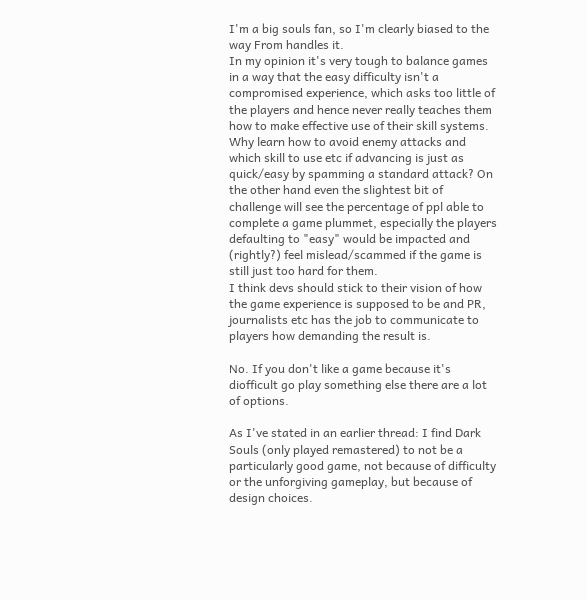I'm a big souls fan, so I'm clearly biased to the way From handles it.
In my opinion it's very tough to balance games in a way that the easy difficulty isn't a compromised experience, which asks too little of the players and hence never really teaches them how to make effective use of their skill systems. Why learn how to avoid enemy attacks and which skill to use etc if advancing is just as quick/easy by spamming a standard attack? On the other hand even the slightest bit of challenge will see the percentage of ppl able to complete a game plummet, especially the players defaulting to "easy" would be impacted and (rightly?) feel mislead/scammed if the game is still just too hard for them.
I think devs should stick to their vision of how the game experience is supposed to be and PR, journalists etc has the job to communicate to players how demanding the result is.

No. If you don't like a game because it's diofficult go play something else there are a lot of options.

As I've stated in an earlier thread: I find Dark Souls (only played remastered) to not be a particularly good game, not because of difficulty or the unforgiving gameplay, but because of design choices.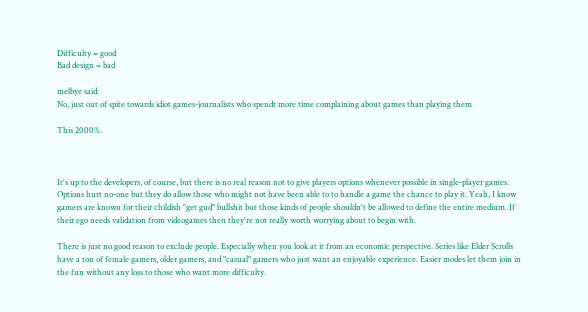Difficulty = good
Bad design = bad

melbye said:
No, just out of spite towards idiot games-journalists who spendt more time complaining about games than playing them

This 2000%.



It's up to the developers, of course, but there is no real reason not to give players options whenever possible in single-player games. Options hurt no-one but they do allow those who might not have been able to to handle a game the chance to play it. Yeah, I know gamers are known for their childish "get gud" bullshit but those kinds of people shouldn't be allowed to define the entire medium. If their ego needs validation from videogames then they're not really worth worrying about to begin with.

There is just no good reason to exclude people. Especially when you look at it from an economic perspective. Series like Elder Scrolls have a ton of female gamers, older gamers, and "casual" gamers who just want an enjoyable experience. Easier modes let them join in the fun without any loss to those who want more difficulty.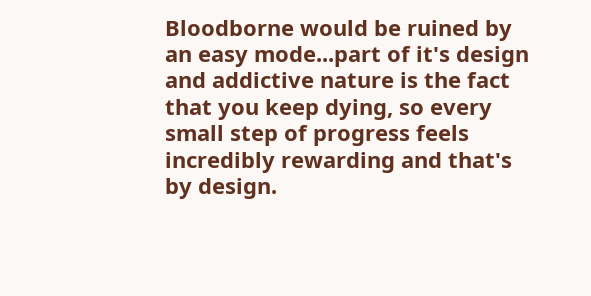Bloodborne would be ruined by an easy mode...part of it's design and addictive nature is the fact that you keep dying, so every small step of progress feels incredibly rewarding and that's by design.